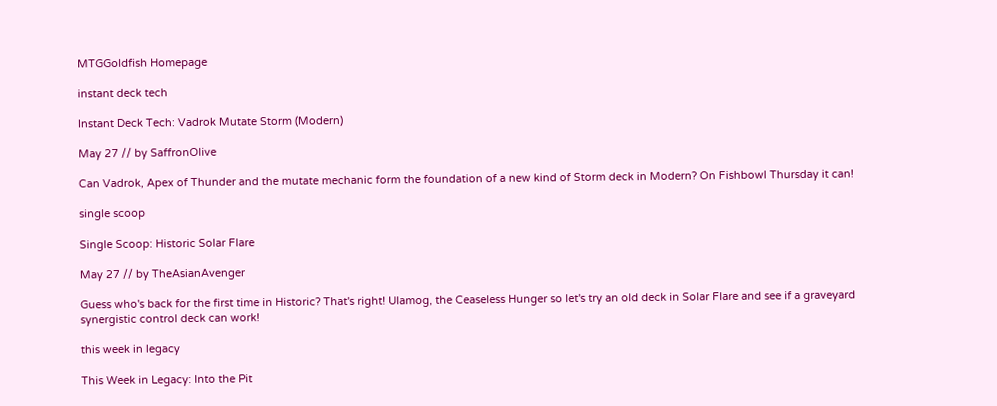MTGGoldfish Homepage

instant deck tech

Instant Deck Tech: Vadrok Mutate Storm (Modern)

May 27 // by SaffronOlive

Can Vadrok, Apex of Thunder and the mutate mechanic form the foundation of a new kind of Storm deck in Modern? On Fishbowl Thursday it can!

single scoop

Single Scoop: Historic Solar Flare

May 27 // by TheAsianAvenger

Guess who's back for the first time in Historic? That's right! Ulamog, the Ceaseless Hunger so let's try an old deck in Solar Flare and see if a graveyard synergistic control deck can work!

this week in legacy

This Week in Legacy: Into the Pit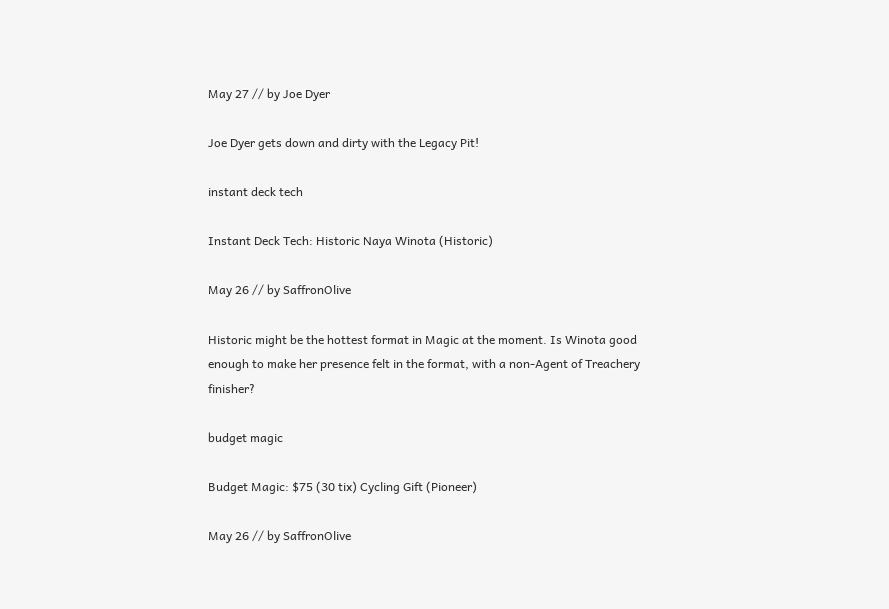May 27 // by Joe Dyer

Joe Dyer gets down and dirty with the Legacy Pit!

instant deck tech

Instant Deck Tech: Historic Naya Winota (Historic)

May 26 // by SaffronOlive

Historic might be the hottest format in Magic at the moment. Is Winota good enough to make her presence felt in the format, with a non-Agent of Treachery finisher?

budget magic

Budget Magic: $75 (30 tix) Cycling Gift (Pioneer)

May 26 // by SaffronOlive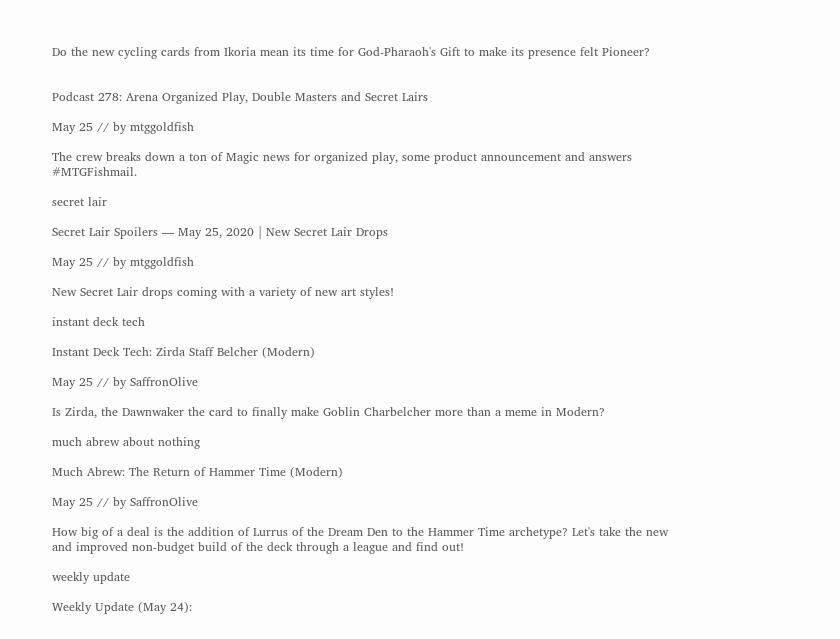Do the new cycling cards from Ikoria mean its time for God-Pharaoh's Gift to make its presence felt Pioneer?


Podcast 278: Arena Organized Play, Double Masters and Secret Lairs

May 25 // by mtggoldfish

The crew breaks down a ton of Magic news for organized play, some product announcement and answers #MTGFishmail.

secret lair

Secret Lair Spoilers — May 25, 2020 | New Secret Lair Drops

May 25 // by mtggoldfish

New Secret Lair drops coming with a variety of new art styles!

instant deck tech

Instant Deck Tech: Zirda Staff Belcher (Modern)

May 25 // by SaffronOlive

Is Zirda, the Dawnwaker the card to finally make Goblin Charbelcher more than a meme in Modern?

much abrew about nothing

Much Abrew: The Return of Hammer Time (Modern)

May 25 // by SaffronOlive

How big of a deal is the addition of Lurrus of the Dream Den to the Hammer Time archetype? Let's take the new and improved non-budget build of the deck through a league and find out!

weekly update

Weekly Update (May 24):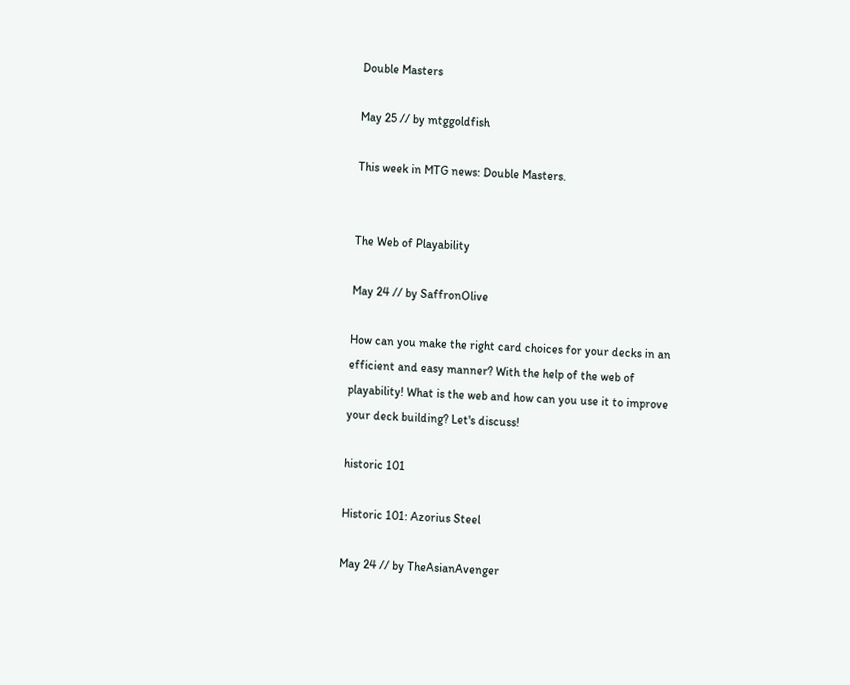Double Masters

May 25 // by mtggoldfish

This week in MTG news: Double Masters.


The Web of Playability

May 24 // by SaffronOlive

How can you make the right card choices for your decks in an efficient and easy manner? With the help of the web of playability! What is the web and how can you use it to improve your deck building? Let's discuss!

historic 101

Historic 101: Azorius Steel

May 24 // by TheAsianAvenger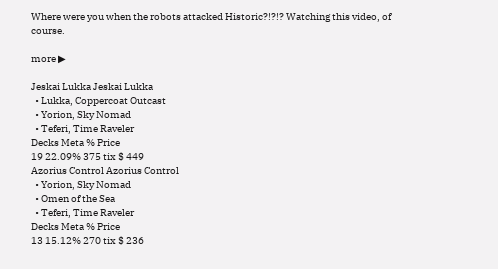Where were you when the robots attacked Historic?!?!? Watching this video, of course.

more ▶

Jeskai Lukka Jeskai Lukka
  • Lukka, Coppercoat Outcast
  • Yorion, Sky Nomad
  • Teferi, Time Raveler
Decks Meta % Price
19 22.09% 375 tix $ 449
Azorius Control Azorius Control
  • Yorion, Sky Nomad
  • Omen of the Sea
  • Teferi, Time Raveler
Decks Meta % Price
13 15.12% 270 tix $ 236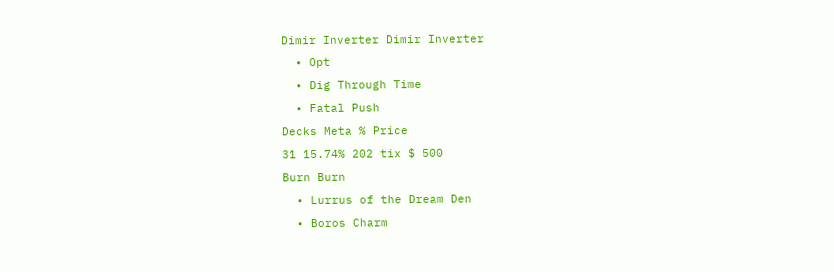Dimir Inverter Dimir Inverter
  • Opt
  • Dig Through Time
  • Fatal Push
Decks Meta % Price
31 15.74% 202 tix $ 500
Burn Burn
  • Lurrus of the Dream Den
  • Boros Charm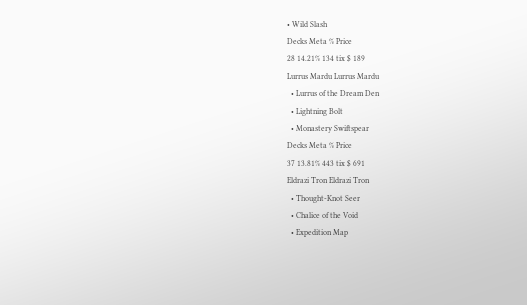• Wild Slash
Decks Meta % Price
28 14.21% 134 tix $ 189
Lurrus Mardu Lurrus Mardu
  • Lurrus of the Dream Den
  • Lightning Bolt
  • Monastery Swiftspear
Decks Meta % Price
37 13.81% 443 tix $ 691
Eldrazi Tron Eldrazi Tron
  • Thought-Knot Seer
  • Chalice of the Void
  • Expedition Map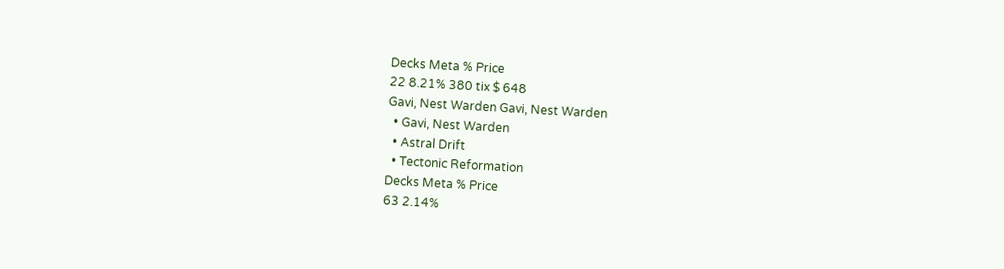Decks Meta % Price
22 8.21% 380 tix $ 648
Gavi, Nest Warden Gavi, Nest Warden
  • Gavi, Nest Warden
  • Astral Drift
  • Tectonic Reformation
Decks Meta % Price
63 2.14%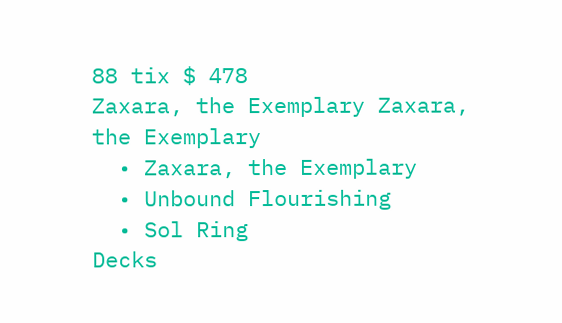88 tix $ 478
Zaxara, the Exemplary Zaxara, the Exemplary
  • Zaxara, the Exemplary
  • Unbound Flourishing
  • Sol Ring
Decks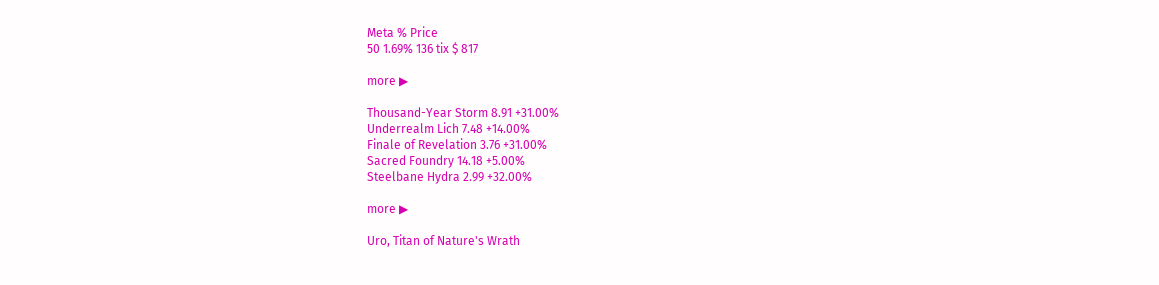Meta % Price
50 1.69% 136 tix $ 817

more ▶

Thousand-Year Storm 8.91 +31.00%
Underrealm Lich 7.48 +14.00%
Finale of Revelation 3.76 +31.00%
Sacred Foundry 14.18 +5.00%
Steelbane Hydra 2.99 +32.00%

more ▶

Uro, Titan of Nature's Wrath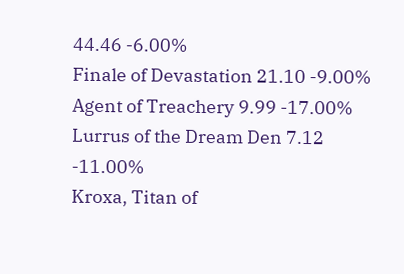44.46 -6.00%
Finale of Devastation 21.10 -9.00%
Agent of Treachery 9.99 -17.00%
Lurrus of the Dream Den 7.12 -11.00%
Kroxa, Titan of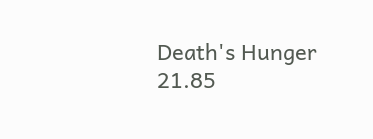Death's Hunger 21.85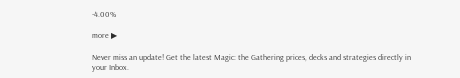-4.00%

more ▶

Never miss an update! Get the latest Magic: the Gathering prices, decks and strategies directly in your Inbox.